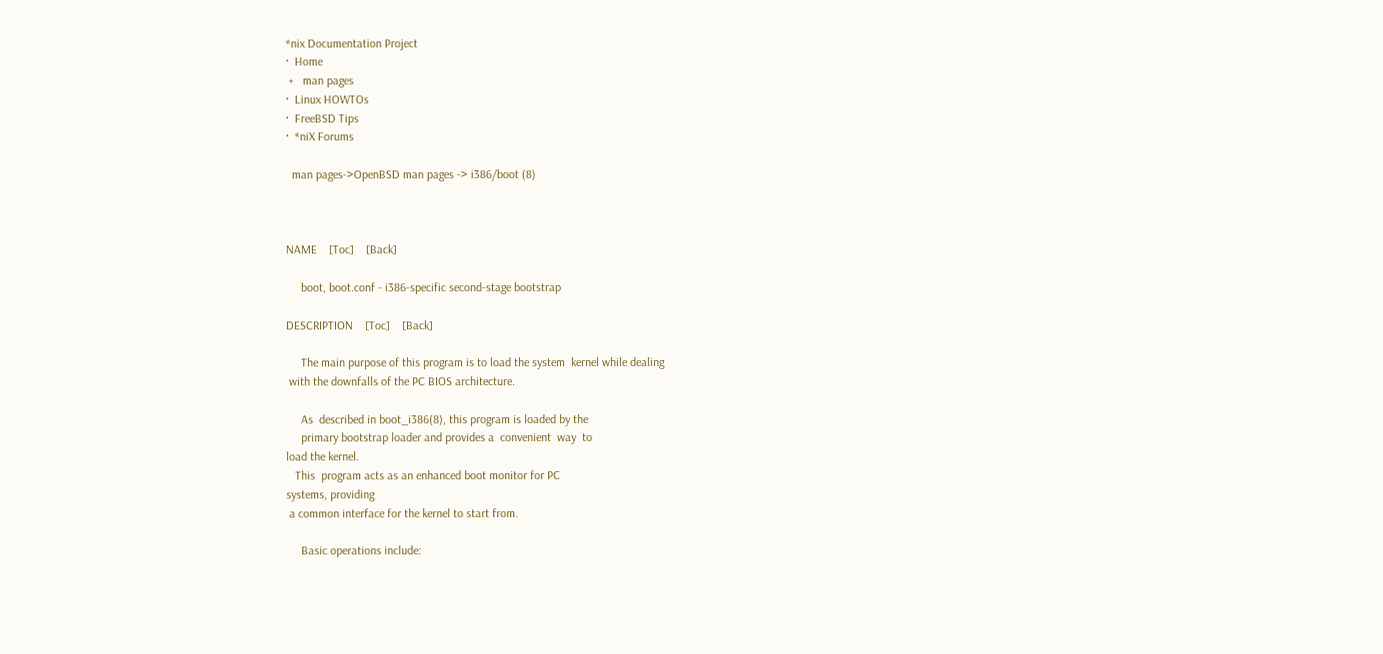*nix Documentation Project
·  Home
 +   man pages
·  Linux HOWTOs
·  FreeBSD Tips
·  *niX Forums

  man pages->OpenBSD man pages -> i386/boot (8)



NAME    [Toc]    [Back]

     boot, boot.conf - i386-specific second-stage bootstrap

DESCRIPTION    [Toc]    [Back]

     The main purpose of this program is to load the system  kernel while dealing
 with the downfalls of the PC BIOS architecture.

     As  described in boot_i386(8), this program is loaded by the
     primary bootstrap loader and provides a  convenient  way  to
load the kernel.
   This  program acts as an enhanced boot monitor for PC
systems, providing
 a common interface for the kernel to start from.

     Basic operations include: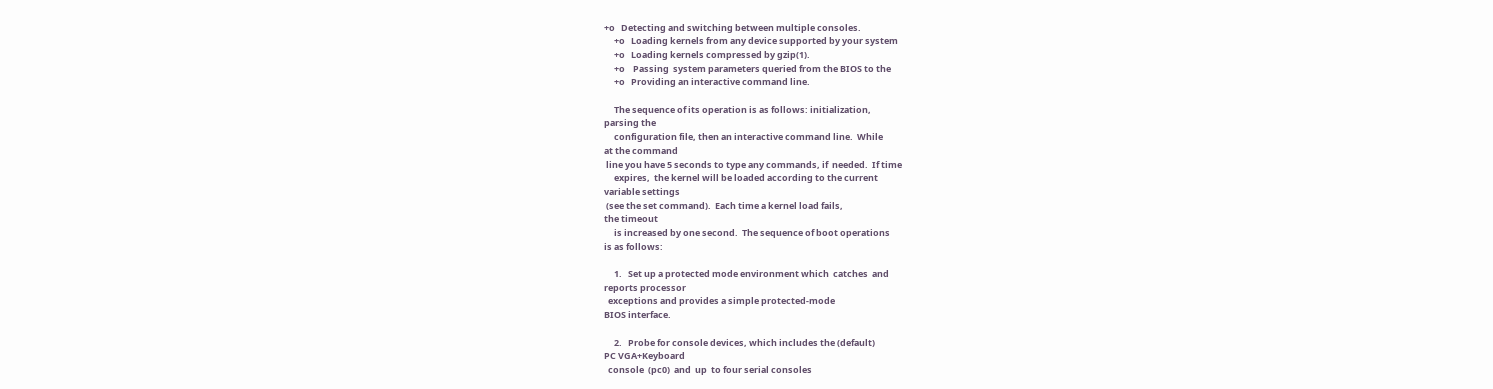+o   Detecting and switching between multiple consoles.
     +o   Loading kernels from any device supported by your system
     +o   Loading kernels compressed by gzip(1).
     +o    Passing  system parameters queried from the BIOS to the
     +o   Providing an interactive command line.

     The sequence of its operation is as follows: initialization,
parsing the
     configuration file, then an interactive command line.  While
at the command
 line you have 5 seconds to type any commands, if  needed.  If time
     expires,  the kernel will be loaded according to the current
variable settings
 (see the set command).  Each time a kernel load fails,
the timeout
     is increased by one second.  The sequence of boot operations
is as follows:

     1.   Set up a protected mode environment which  catches  and
reports processor
  exceptions and provides a simple protected-mode
BIOS interface.

     2.   Probe for console devices, which includes the (default)
PC VGA+Keyboard
  console  (pc0)  and  up  to four serial consoles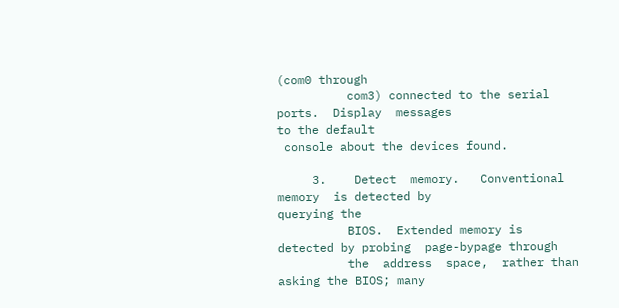(com0 through
          com3) connected to the serial ports.  Display  messages
to the default
 console about the devices found.

     3.    Detect  memory.   Conventional  memory  is detected by
querying the
          BIOS.  Extended memory is detected by probing  page-bypage through
          the  address  space,  rather than asking the BIOS; many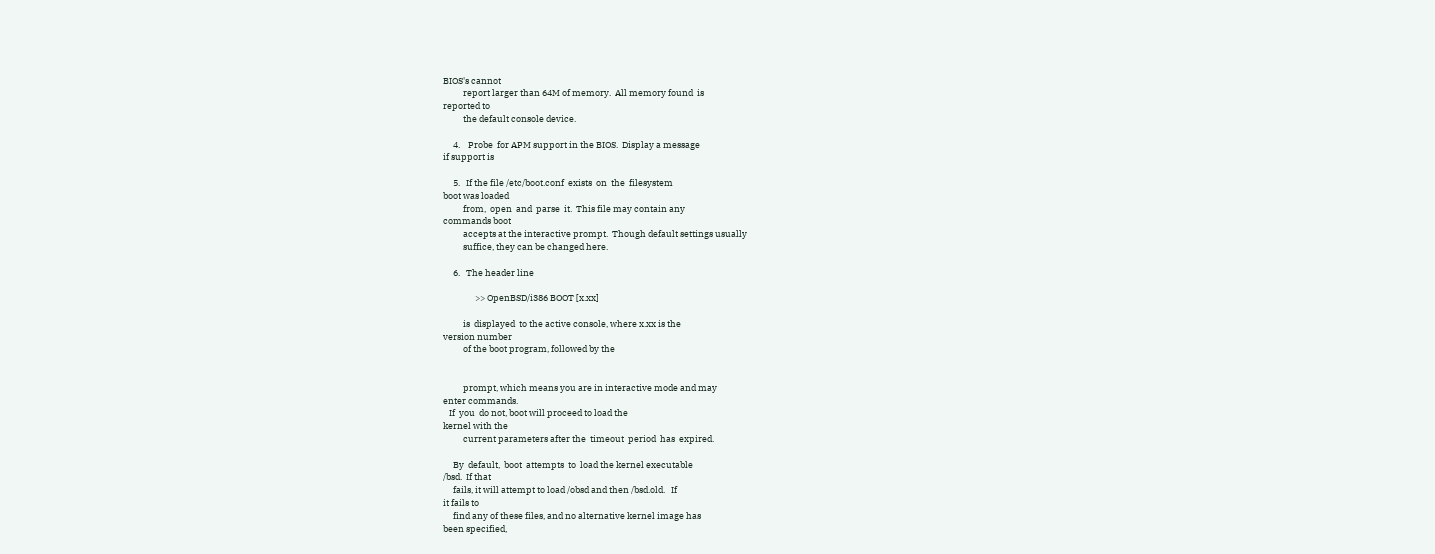BIOS's cannot
          report larger than 64M of memory.  All memory found  is
reported to
          the default console device.

     4.    Probe  for APM support in the BIOS.  Display a message
if support is

     5.   If the file /etc/boot.conf  exists  on  the  filesystem
boot was loaded
          from,  open  and  parse  it.  This file may contain any
commands boot
          accepts at the interactive prompt.  Though default settings usually
          suffice, they can be changed here.

     6.   The header line

                >> OpenBSD/i386 BOOT [x.xx]

          is  displayed  to the active console, where x.xx is the
version number
          of the boot program, followed by the


          prompt, which means you are in interactive mode and may
enter commands.
   If  you  do not, boot will proceed to load the
kernel with the
          current parameters after the  timeout  period  has  expired.

     By  default,  boot  attempts  to  load the kernel executable
/bsd.  If that
     fails, it will attempt to load /obsd and then /bsd.old.   If
it fails to
     find any of these files, and no alternative kernel image has
been specified,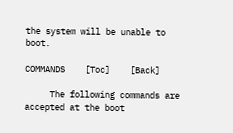the system will be unable to boot.

COMMANDS    [Toc]    [Back]

     The following commands are accepted at the boot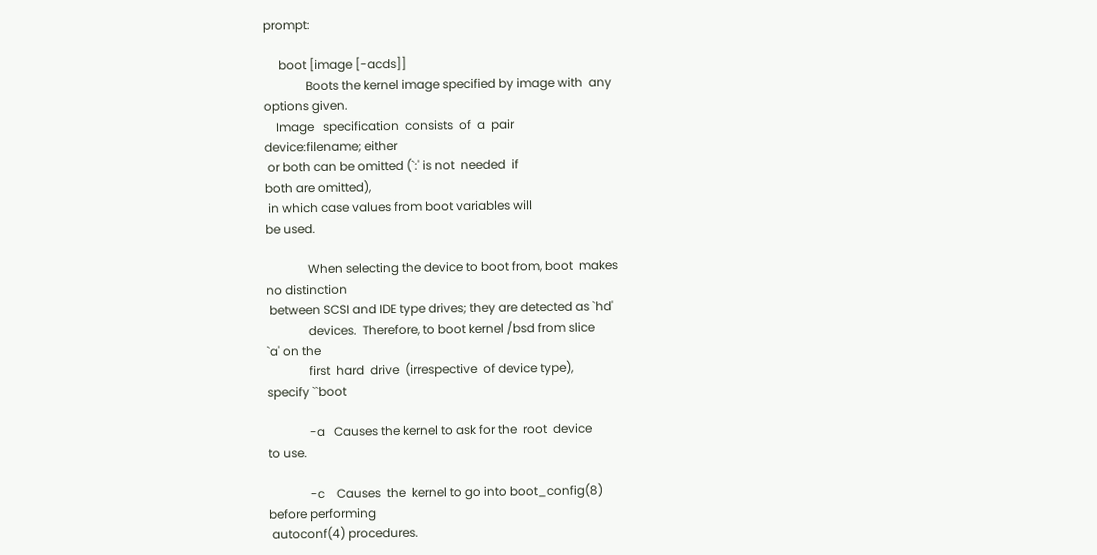prompt:

     boot [image [-acds]]
              Boots the kernel image specified by image with  any
options given.
    Image   specification  consists  of  a  pair
device:filename; either
 or both can be omitted (`:' is not  needed  if
both are omitted),
 in which case values from boot variables will
be used.

              When selecting the device to boot from, boot  makes
no distinction
 between SCSI and IDE type drives; they are detected as `hd'
              devices.  Therefore, to boot kernel /bsd from slice
`a' on the
              first  hard  drive  (irrespective  of device type),
specify ``boot

              -a   Causes the kernel to ask for the  root  device
to use.

              -c    Causes  the  kernel to go into boot_config(8)
before performing
 autoconf(4) procedures.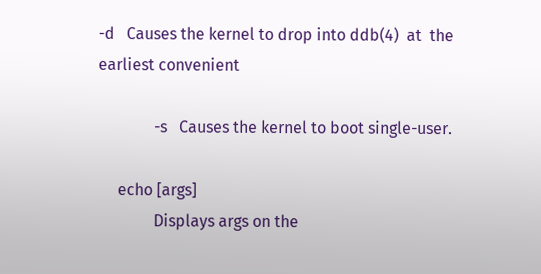-d   Causes the kernel to drop into ddb(4)  at  the
earliest convenient

              -s   Causes the kernel to boot single-user.

     echo [args]
              Displays args on the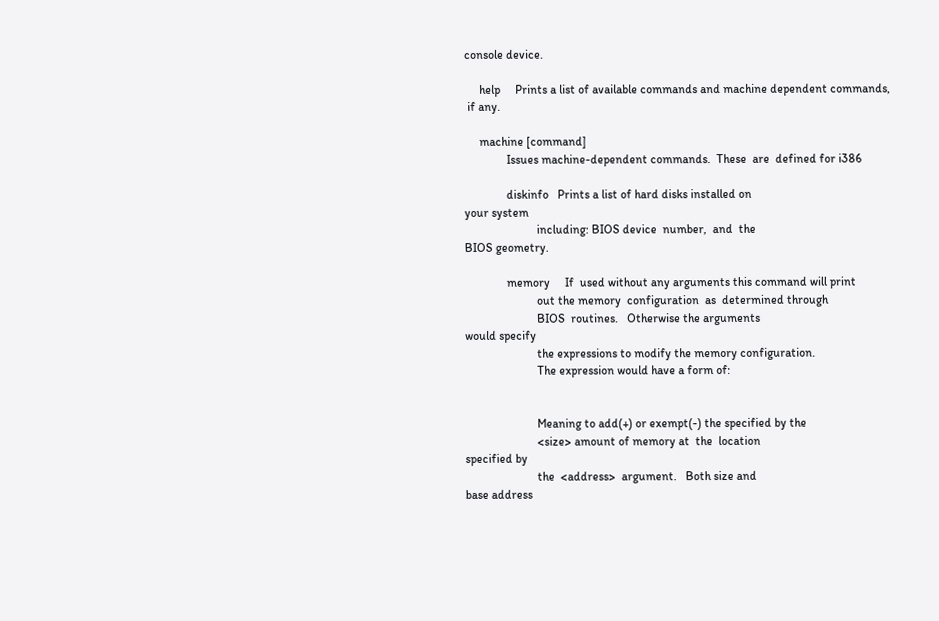console device.

     help     Prints a list of available commands and machine dependent commands,
 if any.

     machine [command]
              Issues machine-dependent commands.  These  are  defined for i386

              diskinfo   Prints a list of hard disks installed on
your system
                        including: BIOS device  number,  and  the
BIOS geometry.

              memory     If  used without any arguments this command will print
                        out the memory  configuration  as  determined through
                        BIOS  routines.   Otherwise the arguments
would specify
                        the expressions to modify the memory configuration.
                        The expression would have a form of:


                        Meaning to add(+) or exempt(-) the specified by the
                        <size> amount of memory at  the  location
specified by
                        the  <address>  argument.   Both size and
base address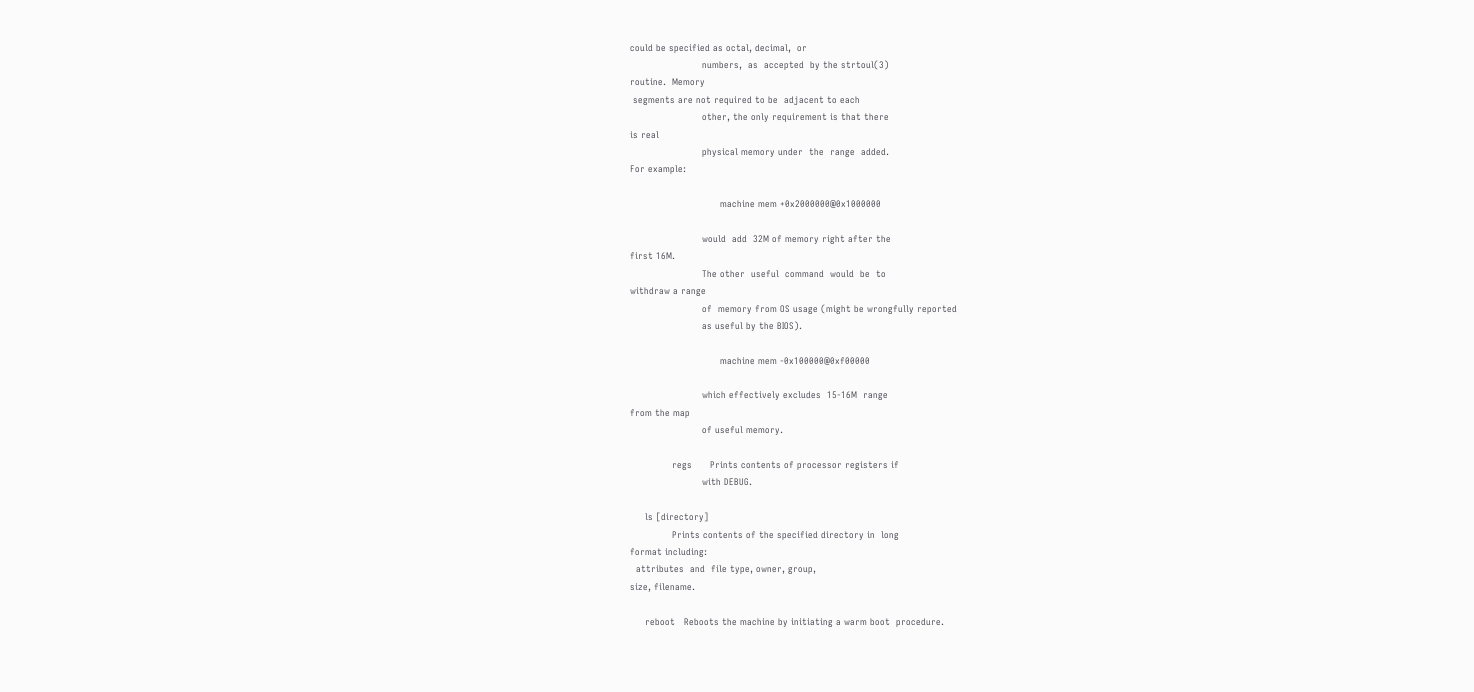could be specified as octal, decimal,  or
                        numbers,  as  accepted  by the strtoul(3)
routine.  Memory
 segments are not required to be  adjacent to each
                        other, the only requirement is that there
is real
                        physical memory under  the  range  added.
For example:

                              machine mem +0x2000000@0x1000000

                        would  add  32M of memory right after the
first 16M.
                        The other  useful  command  would  be  to
withdraw a range
                        of  memory from OS usage (might be wrongfully reported
                        as useful by the BIOS).

                              machine mem -0x100000@0xf00000

                        which effectively excludes  15-16M  range
from the map
                        of useful memory.

              regs      Prints contents of processor registers if
                        with DEBUG.

     ls [directory]
              Prints contents of the specified directory in  long
format including:
  attributes  and  file type, owner, group,
size, filename.

     reboot   Reboots the machine by initiating a warm boot  procedure.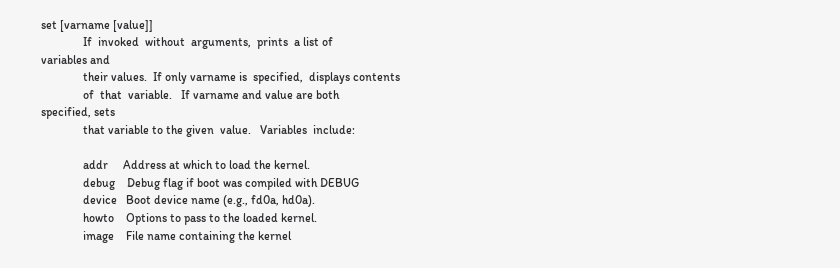set [varname [value]]
              If  invoked  without  arguments,  prints  a list of
variables and
              their values.  If only varname is  specified,  displays contents
              of  that  variable.   If varname and value are both
specified, sets
              that variable to the given  value.   Variables  include:

              addr     Address at which to load the kernel.
              debug    Debug flag if boot was compiled with DEBUG
              device   Boot device name (e.g., fd0a, hd0a).
              howto    Options to pass to the loaded kernel.
              image    File name containing the kernel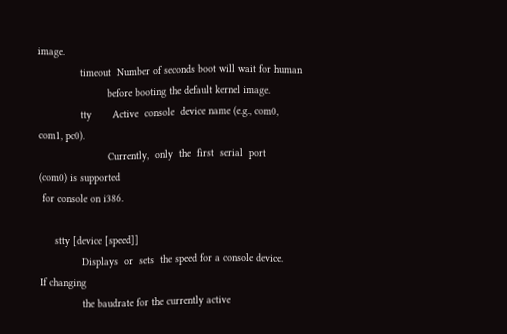image.
              timeout  Number of seconds boot will wait for human
                       before booting the default kernel image.
              tty       Active  console  device name (e.g., com0,
com1, pc0).
                       Currently,  only  the  first  serial  port
(com0) is supported
 for console on i386.

     stty [device [speed]]
              Displays  or  sets  the speed for a console device.
If changing
              the baudrate for the currently active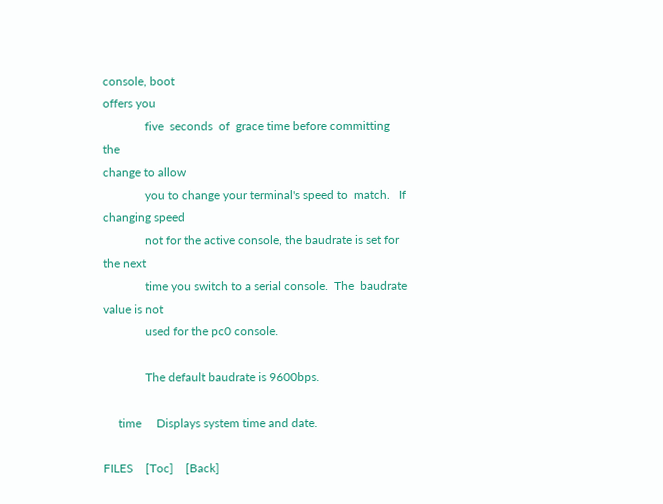console, boot
offers you
              five  seconds  of  grace time before committing the
change to allow
              you to change your terminal's speed to  match.   If
changing speed
              not for the active console, the baudrate is set for
the next
              time you switch to a serial console.  The  baudrate
value is not
              used for the pc0 console.

              The default baudrate is 9600bps.

     time     Displays system time and date.

FILES    [Toc]    [Back]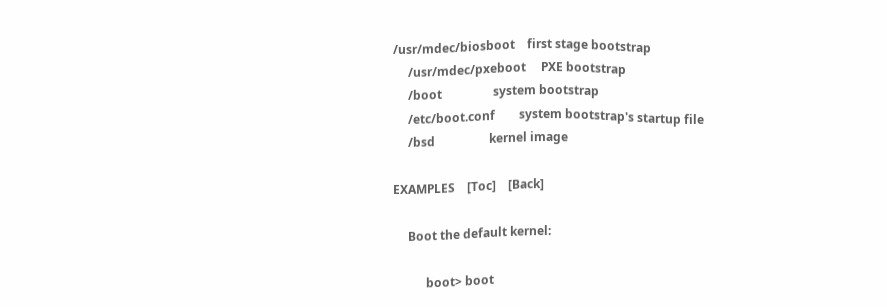/usr/mdec/biosboot    first stage bootstrap
     /usr/mdec/pxeboot     PXE bootstrap
     /boot                 system bootstrap
     /etc/boot.conf        system bootstrap's startup file
     /bsd                  kernel image

EXAMPLES    [Toc]    [Back]

     Boot the default kernel:

           boot> boot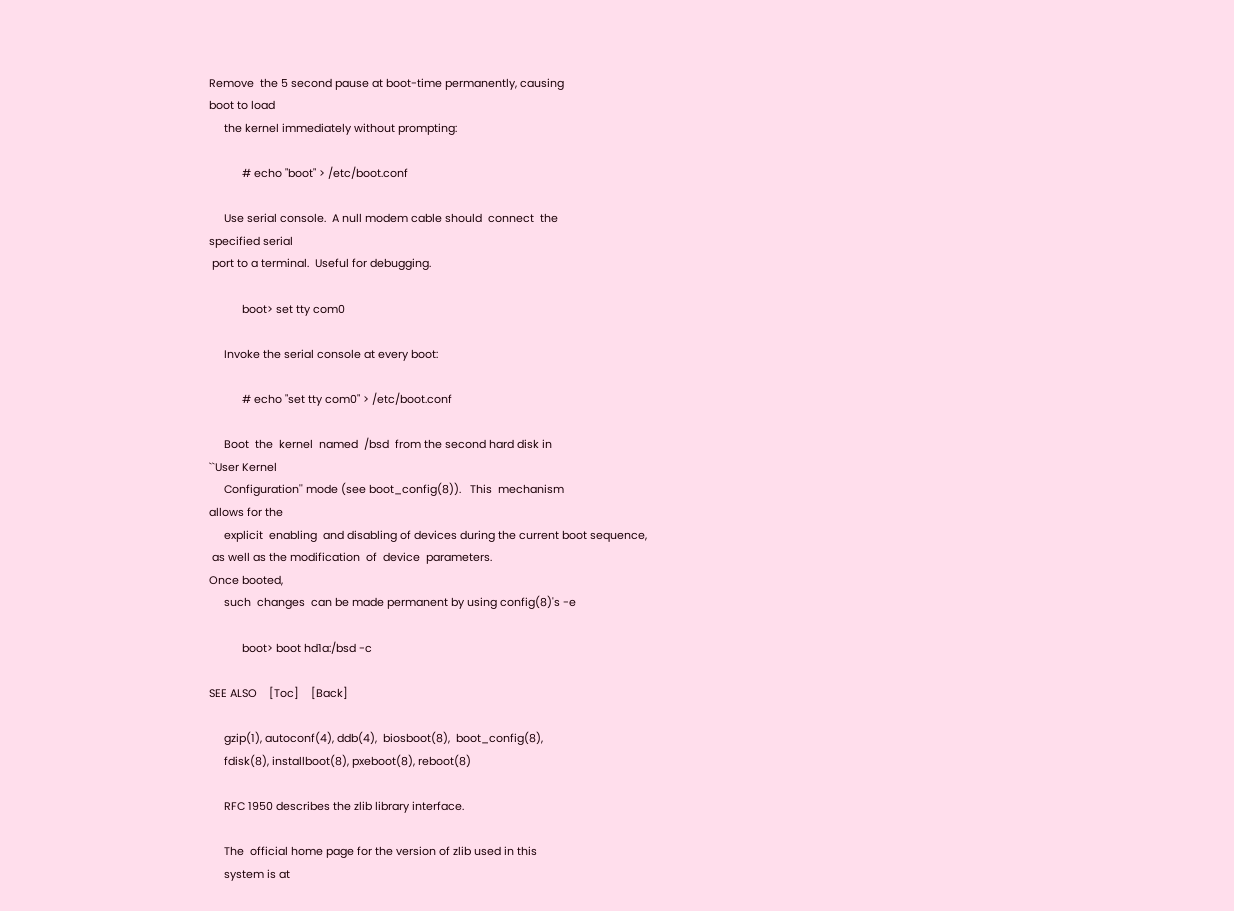Remove  the 5 second pause at boot-time permanently, causing
boot to load
     the kernel immediately without prompting:

           # echo "boot" > /etc/boot.conf

     Use serial console.  A null modem cable should  connect  the
specified serial
 port to a terminal.  Useful for debugging.

           boot> set tty com0

     Invoke the serial console at every boot:

           # echo "set tty com0" > /etc/boot.conf

     Boot  the  kernel  named  /bsd  from the second hard disk in
``User Kernel
     Configuration'' mode (see boot_config(8)).   This  mechanism
allows for the
     explicit  enabling  and disabling of devices during the current boot sequence,
 as well as the modification  of  device  parameters.
Once booted,
     such  changes  can be made permanent by using config(8)'s -e

           boot> boot hd1a:/bsd -c

SEE ALSO    [Toc]    [Back]

     gzip(1), autoconf(4), ddb(4),  biosboot(8),  boot_config(8),
     fdisk(8), installboot(8), pxeboot(8), reboot(8)

     RFC 1950 describes the zlib library interface.

     The  official home page for the version of zlib used in this
     system is at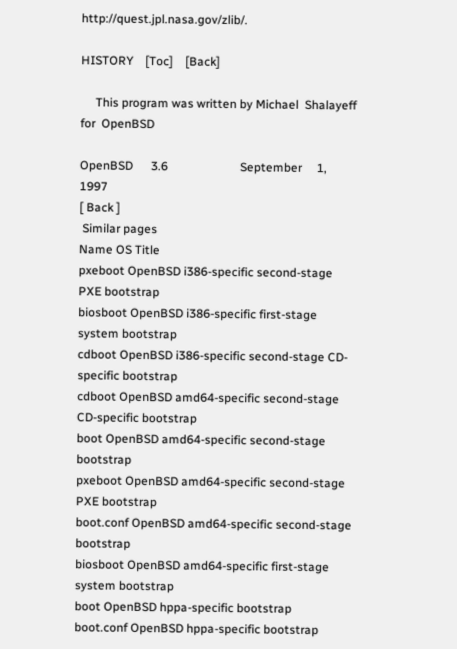http://quest.jpl.nasa.gov/zlib/.

HISTORY    [Toc]    [Back]

     This program was written by Michael  Shalayeff  for  OpenBSD

OpenBSD      3.6                        September     1,     1997
[ Back ]
 Similar pages
Name OS Title
pxeboot OpenBSD i386-specific second-stage PXE bootstrap
biosboot OpenBSD i386-specific first-stage system bootstrap
cdboot OpenBSD i386-specific second-stage CD-specific bootstrap
cdboot OpenBSD amd64-specific second-stage CD-specific bootstrap
boot OpenBSD amd64-specific second-stage bootstrap
pxeboot OpenBSD amd64-specific second-stage PXE bootstrap
boot.conf OpenBSD amd64-specific second-stage bootstrap
biosboot OpenBSD amd64-specific first-stage system bootstrap
boot OpenBSD hppa-specific bootstrap
boot.conf OpenBSD hppa-specific bootstrap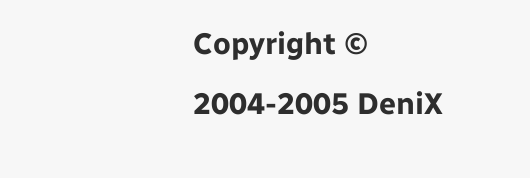Copyright © 2004-2005 DeniX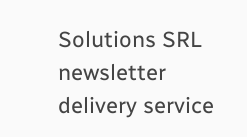Solutions SRL
newsletter delivery service